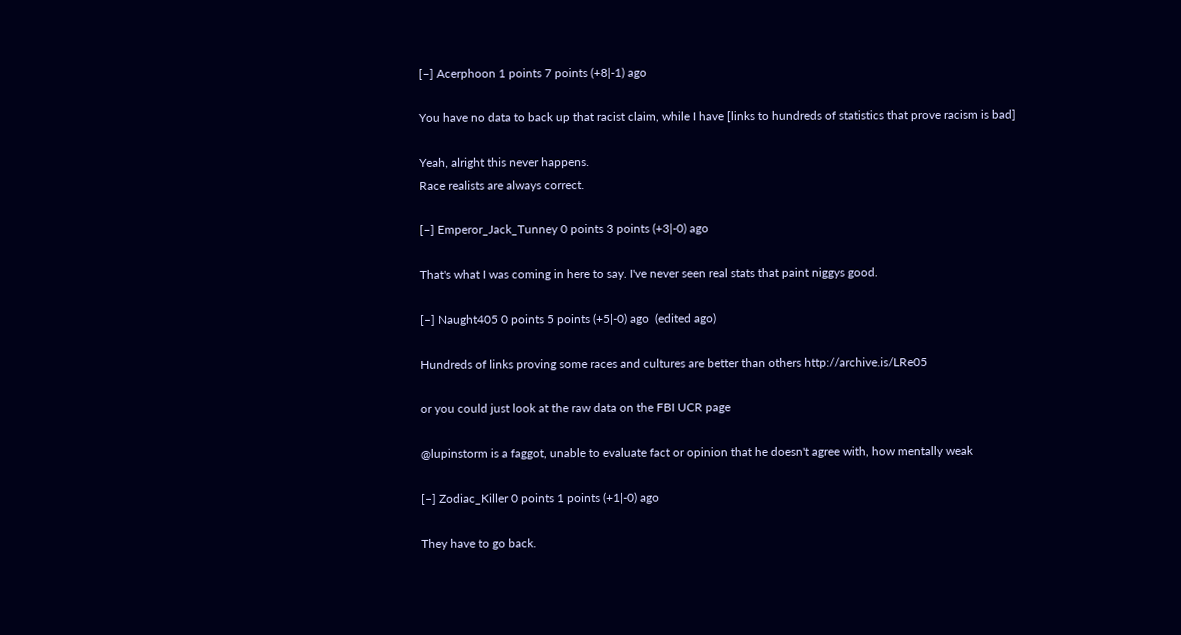[–] Acerphoon 1 points 7 points (+8|-1) ago

You have no data to back up that racist claim, while I have [links to hundreds of statistics that prove racism is bad]

Yeah, alright this never happens.
Race realists are always correct.

[–] Emperor_Jack_Tunney 0 points 3 points (+3|-0) ago

That's what I was coming in here to say. I've never seen real stats that paint niggys good.

[–] Naught405 0 points 5 points (+5|-0) ago  (edited ago)

Hundreds of links proving some races and cultures are better than others http://archive.is/LRe05

or you could just look at the raw data on the FBI UCR page

@lupinstorm is a faggot, unable to evaluate fact or opinion that he doesn't agree with, how mentally weak

[–] Zodiac_Killer 0 points 1 points (+1|-0) ago

They have to go back.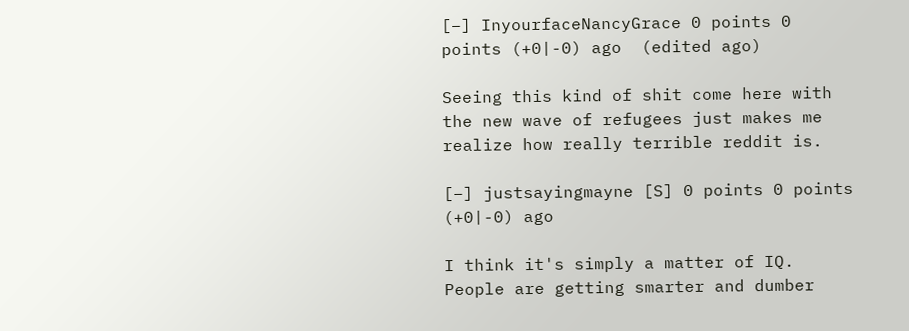[–] InyourfaceNancyGrace 0 points 0 points (+0|-0) ago  (edited ago)

Seeing this kind of shit come here with the new wave of refugees just makes me realize how really terrible reddit is.

[–] justsayingmayne [S] 0 points 0 points (+0|-0) ago

I think it's simply a matter of IQ. People are getting smarter and dumber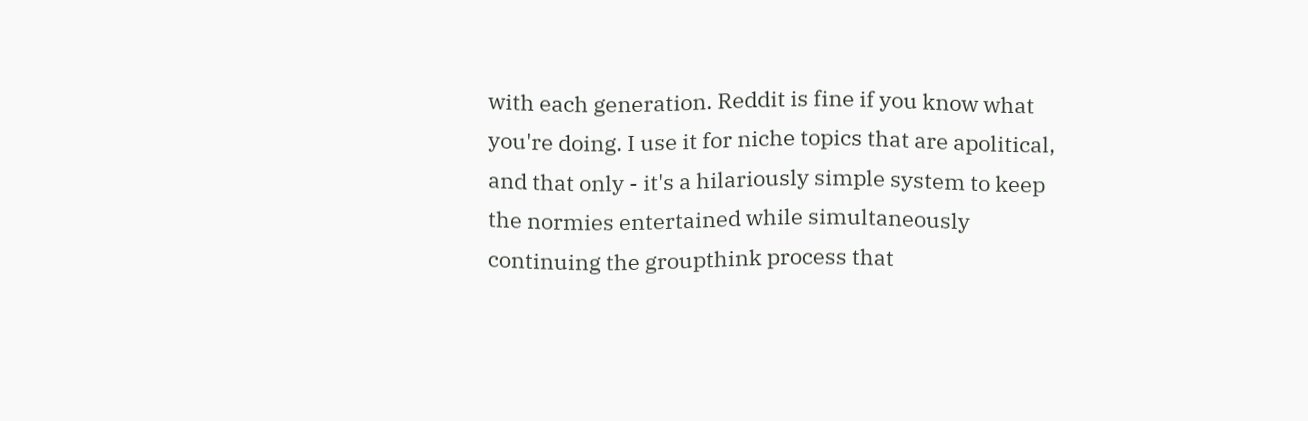with each generation. Reddit is fine if you know what you're doing. I use it for niche topics that are apolitical, and that only - it's a hilariously simple system to keep the normies entertained while simultaneously continuing the groupthink process that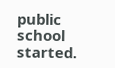public school started.